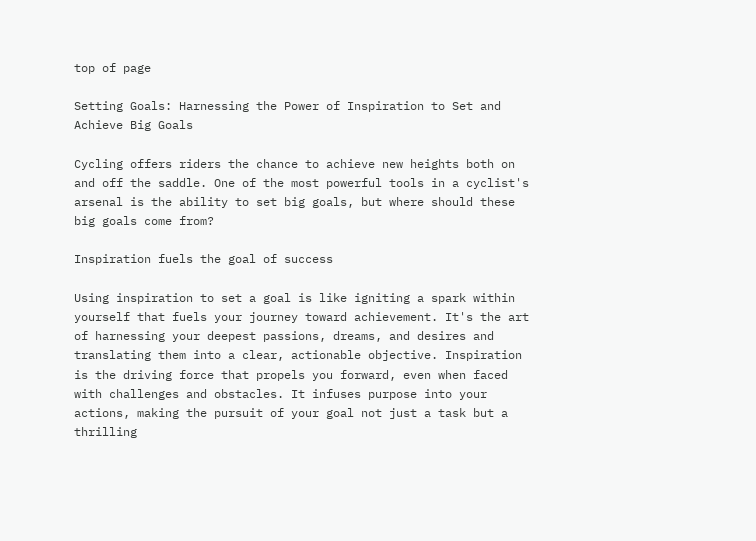top of page

Setting Goals: Harnessing the Power of Inspiration to Set and Achieve Big Goals

Cycling offers riders the chance to achieve new heights both on and off the saddle. One of the most powerful tools in a cyclist's arsenal is the ability to set big goals, but where should these big goals come from?

Inspiration fuels the goal of success

Using inspiration to set a goal is like igniting a spark within yourself that fuels your journey toward achievement. It's the art of harnessing your deepest passions, dreams, and desires and translating them into a clear, actionable objective. Inspiration is the driving force that propels you forward, even when faced with challenges and obstacles. It infuses purpose into your actions, making the pursuit of your goal not just a task but a thrilling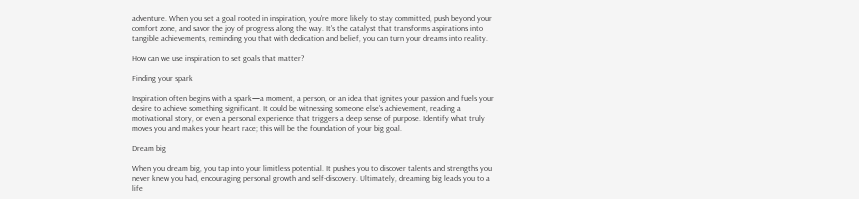adventure. When you set a goal rooted in inspiration, you're more likely to stay committed, push beyond your comfort zone, and savor the joy of progress along the way. It's the catalyst that transforms aspirations into tangible achievements, reminding you that with dedication and belief, you can turn your dreams into reality.

How can we use inspiration to set goals that matter?

Finding your spark

Inspiration often begins with a spark—a moment, a person, or an idea that ignites your passion and fuels your desire to achieve something significant. It could be witnessing someone else's achievement, reading a motivational story, or even a personal experience that triggers a deep sense of purpose. Identify what truly moves you and makes your heart race; this will be the foundation of your big goal.

Dream big

When you dream big, you tap into your limitless potential. It pushes you to discover talents and strengths you never knew you had, encouraging personal growth and self-discovery. Ultimately, dreaming big leads you to a life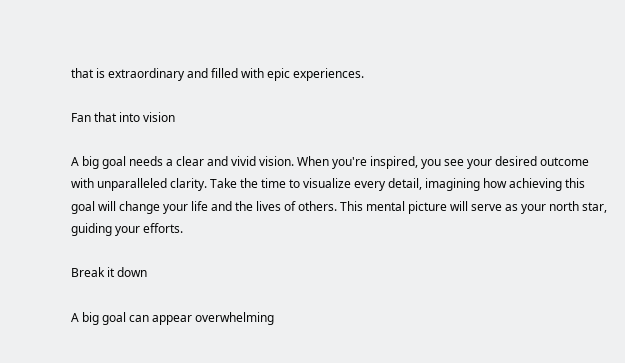that is extraordinary and filled with epic experiences.

Fan that into vision

A big goal needs a clear and vivid vision. When you're inspired, you see your desired outcome with unparalleled clarity. Take the time to visualize every detail, imagining how achieving this goal will change your life and the lives of others. This mental picture will serve as your north star, guiding your efforts.

Break it down

A big goal can appear overwhelming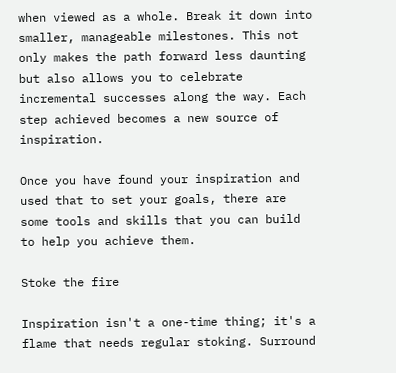when viewed as a whole. Break it down into smaller, manageable milestones. This not only makes the path forward less daunting but also allows you to celebrate incremental successes along the way. Each step achieved becomes a new source of inspiration.

Once you have found your inspiration and used that to set your goals, there are some tools and skills that you can build to help you achieve them.

Stoke the fire

Inspiration isn't a one-time thing; it's a flame that needs regular stoking. Surround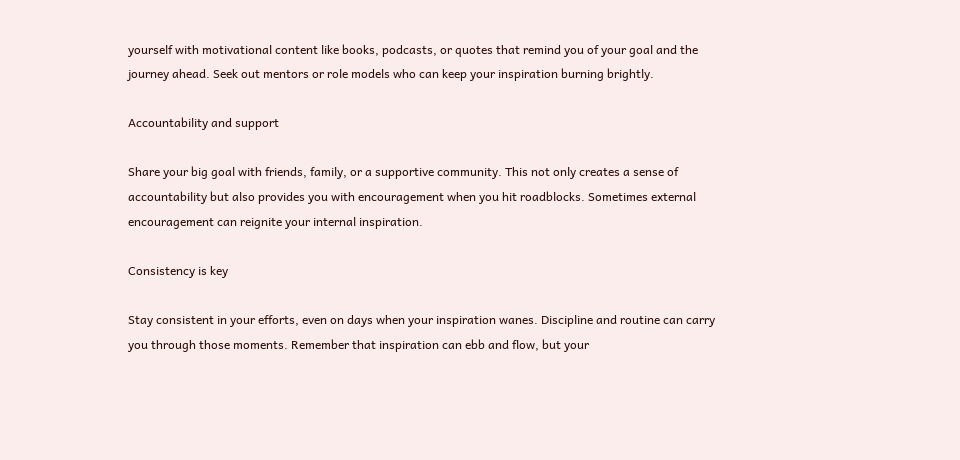yourself with motivational content like books, podcasts, or quotes that remind you of your goal and the journey ahead. Seek out mentors or role models who can keep your inspiration burning brightly.

Accountability and support

Share your big goal with friends, family, or a supportive community. This not only creates a sense of accountability but also provides you with encouragement when you hit roadblocks. Sometimes external encouragement can reignite your internal inspiration.

Consistency is key

Stay consistent in your efforts, even on days when your inspiration wanes. Discipline and routine can carry you through those moments. Remember that inspiration can ebb and flow, but your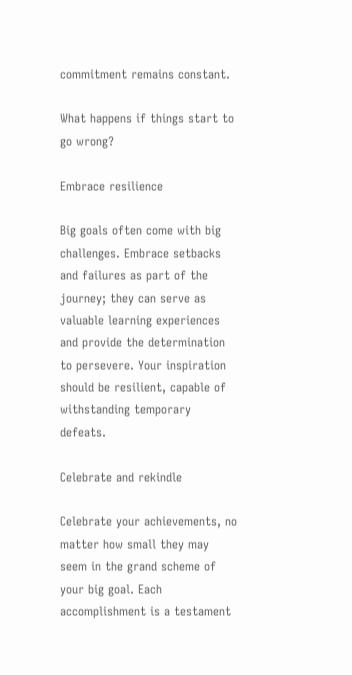commitment remains constant.

What happens if things start to go wrong?

Embrace resilience

Big goals often come with big challenges. Embrace setbacks and failures as part of the journey; they can serve as valuable learning experiences and provide the determination to persevere. Your inspiration should be resilient, capable of withstanding temporary defeats.

Celebrate and rekindle

Celebrate your achievements, no matter how small they may seem in the grand scheme of your big goal. Each accomplishment is a testament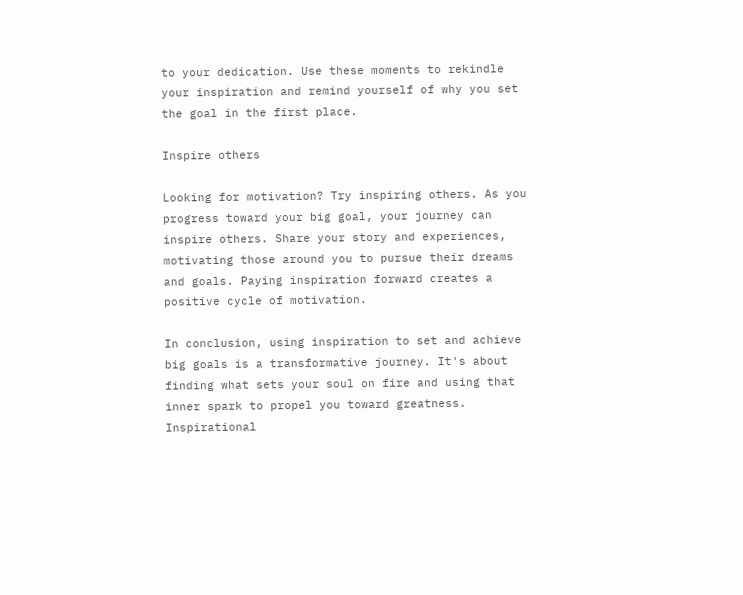to your dedication. Use these moments to rekindle your inspiration and remind yourself of why you set the goal in the first place.

Inspire others

Looking for motivation? Try inspiring others. As you progress toward your big goal, your journey can inspire others. Share your story and experiences, motivating those around you to pursue their dreams and goals. Paying inspiration forward creates a positive cycle of motivation.

In conclusion, using inspiration to set and achieve big goals is a transformative journey. It's about finding what sets your soul on fire and using that inner spark to propel you toward greatness. Inspirational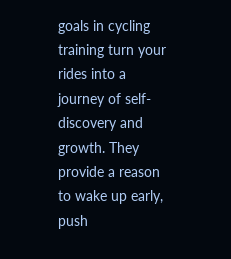goals in cycling training turn your rides into a journey of self-discovery and growth. They provide a reason to wake up early, push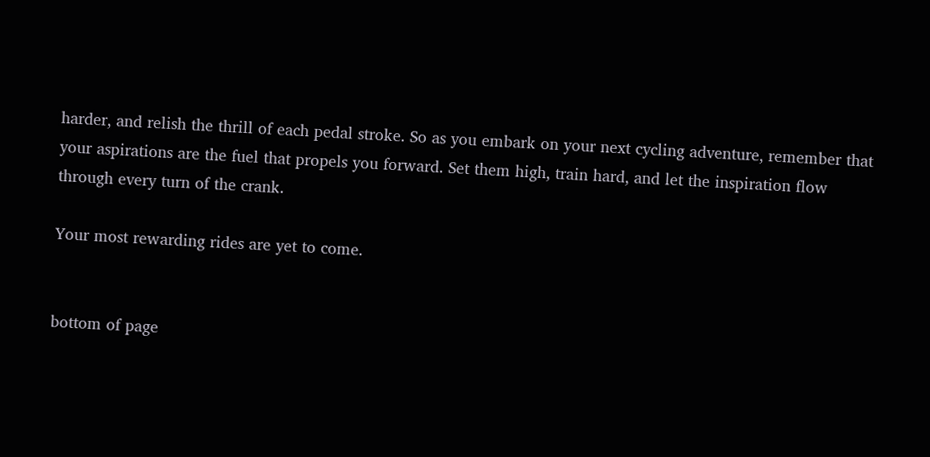harder, and relish the thrill of each pedal stroke. So as you embark on your next cycling adventure, remember that your aspirations are the fuel that propels you forward. Set them high, train hard, and let the inspiration flow through every turn of the crank.

Your most rewarding rides are yet to come.


bottom of page